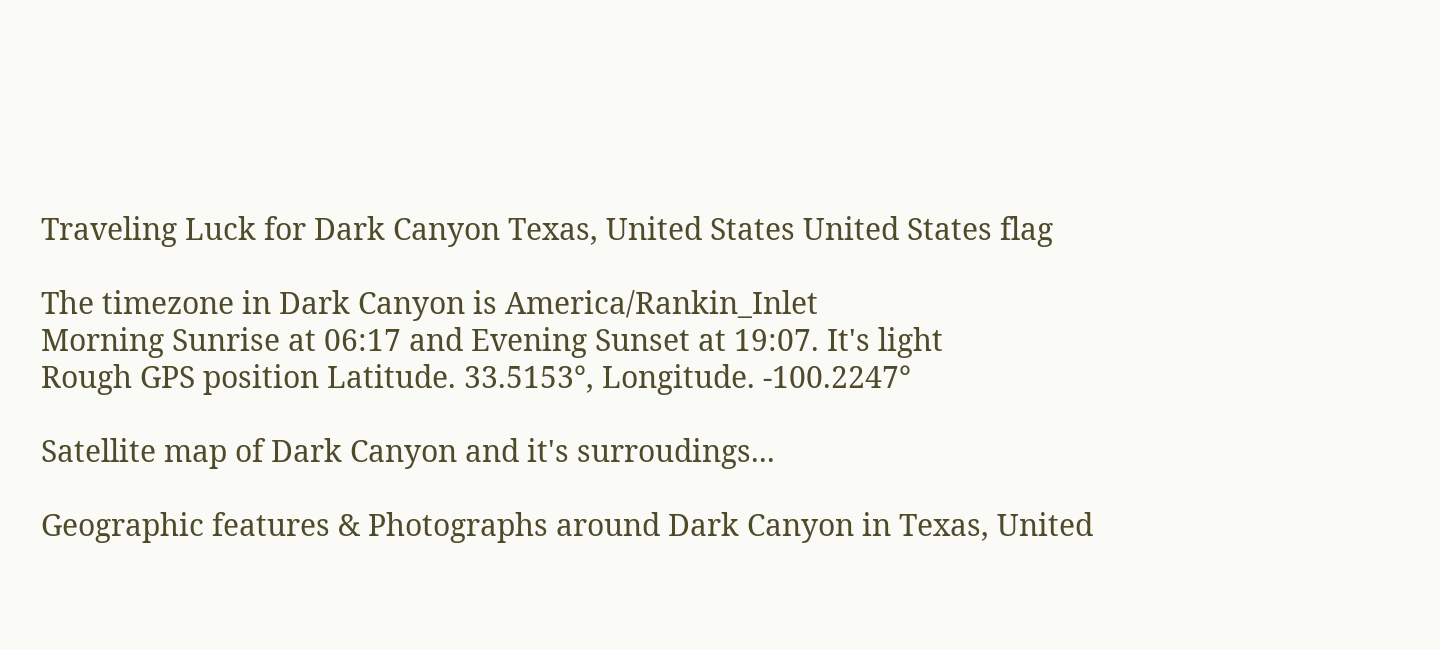Traveling Luck for Dark Canyon Texas, United States United States flag

The timezone in Dark Canyon is America/Rankin_Inlet
Morning Sunrise at 06:17 and Evening Sunset at 19:07. It's light
Rough GPS position Latitude. 33.5153°, Longitude. -100.2247°

Satellite map of Dark Canyon and it's surroudings...

Geographic features & Photographs around Dark Canyon in Texas, United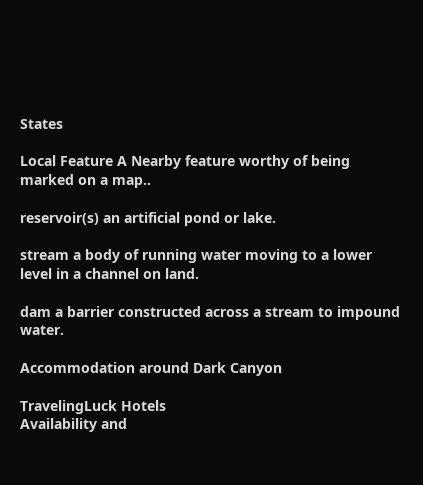States

Local Feature A Nearby feature worthy of being marked on a map..

reservoir(s) an artificial pond or lake.

stream a body of running water moving to a lower level in a channel on land.

dam a barrier constructed across a stream to impound water.

Accommodation around Dark Canyon

TravelingLuck Hotels
Availability and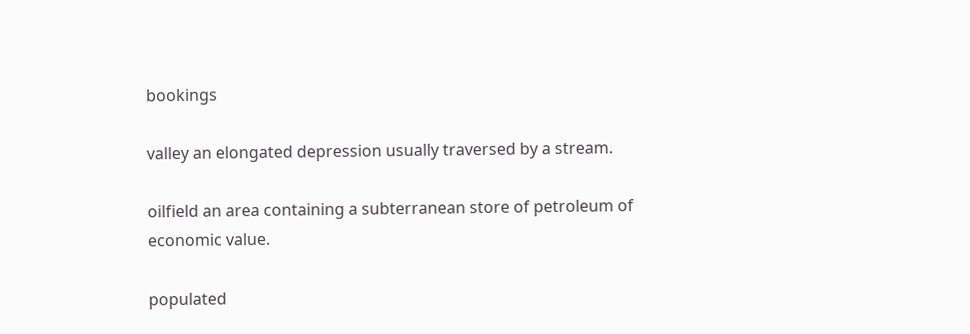bookings

valley an elongated depression usually traversed by a stream.

oilfield an area containing a subterranean store of petroleum of economic value.

populated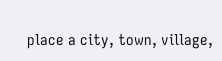place a city, town, village,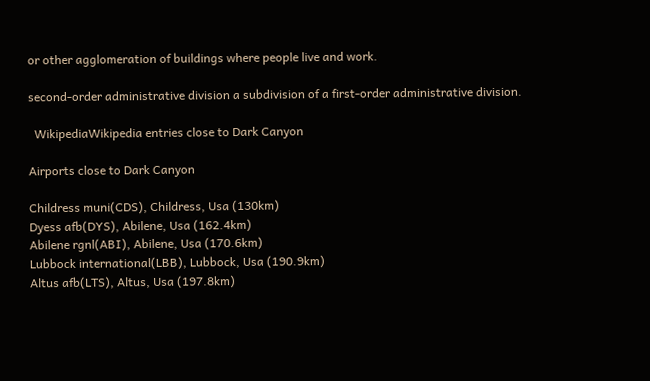or other agglomeration of buildings where people live and work.

second-order administrative division a subdivision of a first-order administrative division.

  WikipediaWikipedia entries close to Dark Canyon

Airports close to Dark Canyon

Childress muni(CDS), Childress, Usa (130km)
Dyess afb(DYS), Abilene, Usa (162.4km)
Abilene rgnl(ABI), Abilene, Usa (170.6km)
Lubbock international(LBB), Lubbock, Usa (190.9km)
Altus afb(LTS), Altus, Usa (197.8km)